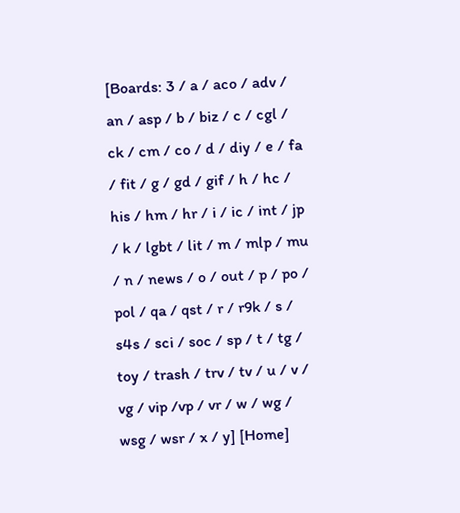[Boards: 3 / a / aco / adv / an / asp / b / biz / c / cgl / ck / cm / co / d / diy / e / fa / fit / g / gd / gif / h / hc / his / hm / hr / i / ic / int / jp / k / lgbt / lit / m / mlp / mu / n / news / o / out / p / po / pol / qa / qst / r / r9k / s / s4s / sci / soc / sp / t / tg / toy / trash / trv / tv / u / v / vg / vip /vp / vr / w / wg / wsg / wsr / x / y] [Home]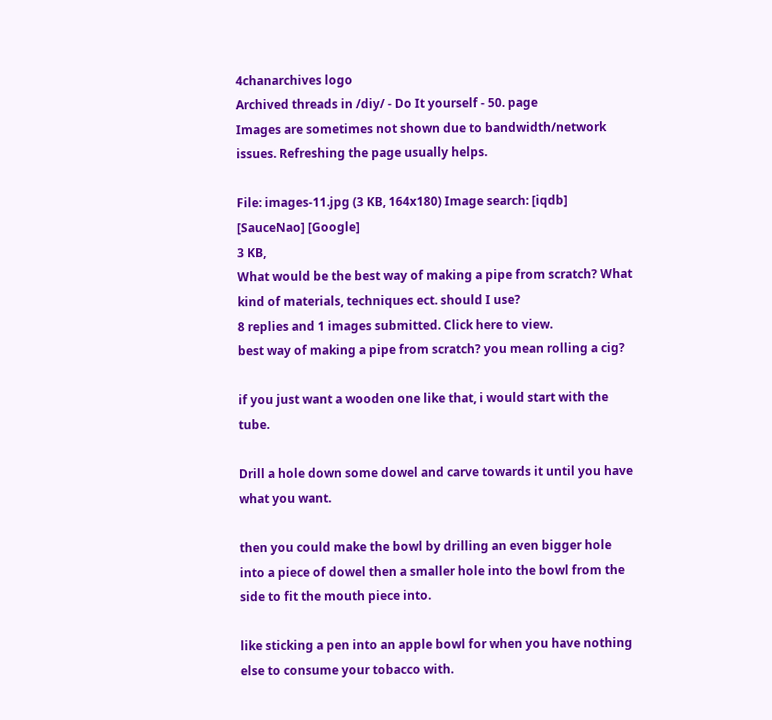4chanarchives logo
Archived threads in /diy/ - Do It yourself - 50. page
Images are sometimes not shown due to bandwidth/network issues. Refreshing the page usually helps.

File: images-11.jpg (3 KB, 164x180) Image search: [iqdb] [SauceNao] [Google]
3 KB,
What would be the best way of making a pipe from scratch? What kind of materials, techniques ect. should I use?
8 replies and 1 images submitted. Click here to view.
best way of making a pipe from scratch? you mean rolling a cig?

if you just want a wooden one like that, i would start with the tube.

Drill a hole down some dowel and carve towards it until you have what you want.

then you could make the bowl by drilling an even bigger hole into a piece of dowel then a smaller hole into the bowl from the side to fit the mouth piece into.

like sticking a pen into an apple bowl for when you have nothing else to consume your tobacco with.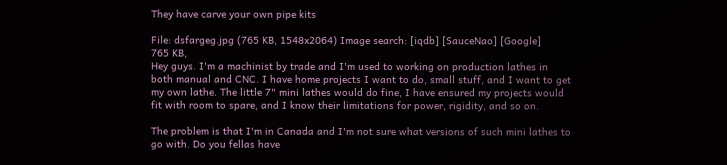They have carve your own pipe kits

File: dsfargeg.jpg (765 KB, 1548x2064) Image search: [iqdb] [SauceNao] [Google]
765 KB,
Hey guys. I'm a machinist by trade and I'm used to working on production lathes in both manual and CNC. I have home projects I want to do, small stuff, and I want to get my own lathe. The little 7" mini lathes would do fine, I have ensured my projects would fit with room to spare, and I know their limitations for power, rigidity, and so on.

The problem is that I'm in Canada and I'm not sure what versions of such mini lathes to go with. Do you fellas have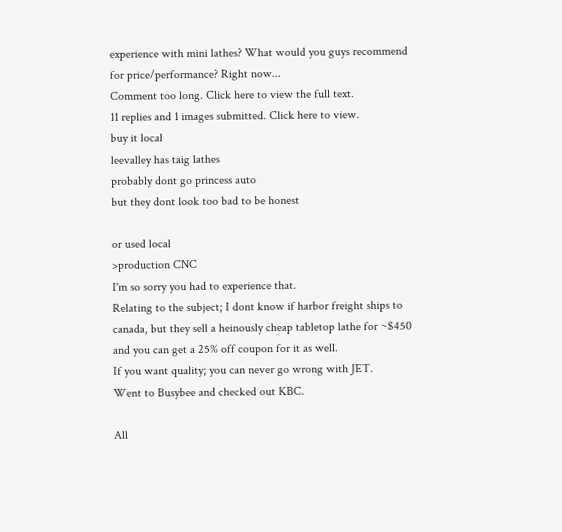experience with mini lathes? What would you guys recommend for price/performance? Right now...
Comment too long. Click here to view the full text.
11 replies and 1 images submitted. Click here to view.
buy it local
leevalley has taig lathes
probably dont go princess auto
but they dont look too bad to be honest

or used local
>production CNC
I'm so sorry you had to experience that.
Relating to the subject; I dont know if harbor freight ships to canada, but they sell a heinously cheap tabletop lathe for ~$450 and you can get a 25% off coupon for it as well.
If you want quality; you can never go wrong with JET.
Went to Busybee and checked out KBC.

All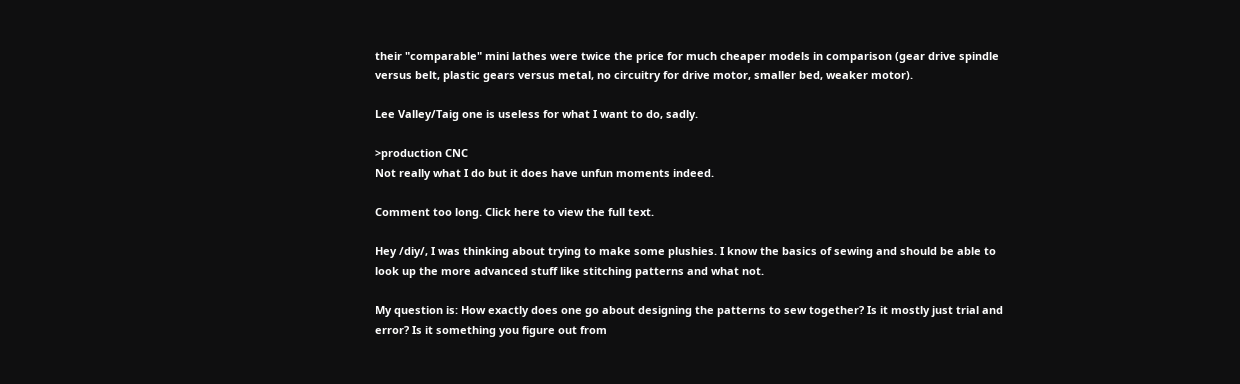their "comparable" mini lathes were twice the price for much cheaper models in comparison (gear drive spindle versus belt, plastic gears versus metal, no circuitry for drive motor, smaller bed, weaker motor).

Lee Valley/Taig one is useless for what I want to do, sadly.

>production CNC
Not really what I do but it does have unfun moments indeed.

Comment too long. Click here to view the full text.

Hey /diy/, I was thinking about trying to make some plushies. I know the basics of sewing and should be able to look up the more advanced stuff like stitching patterns and what not.

My question is: How exactly does one go about designing the patterns to sew together? Is it mostly just trial and error? Is it something you figure out from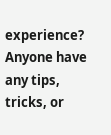experience? Anyone have any tips, tricks, or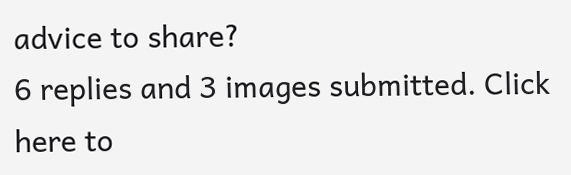advice to share?
6 replies and 3 images submitted. Click here to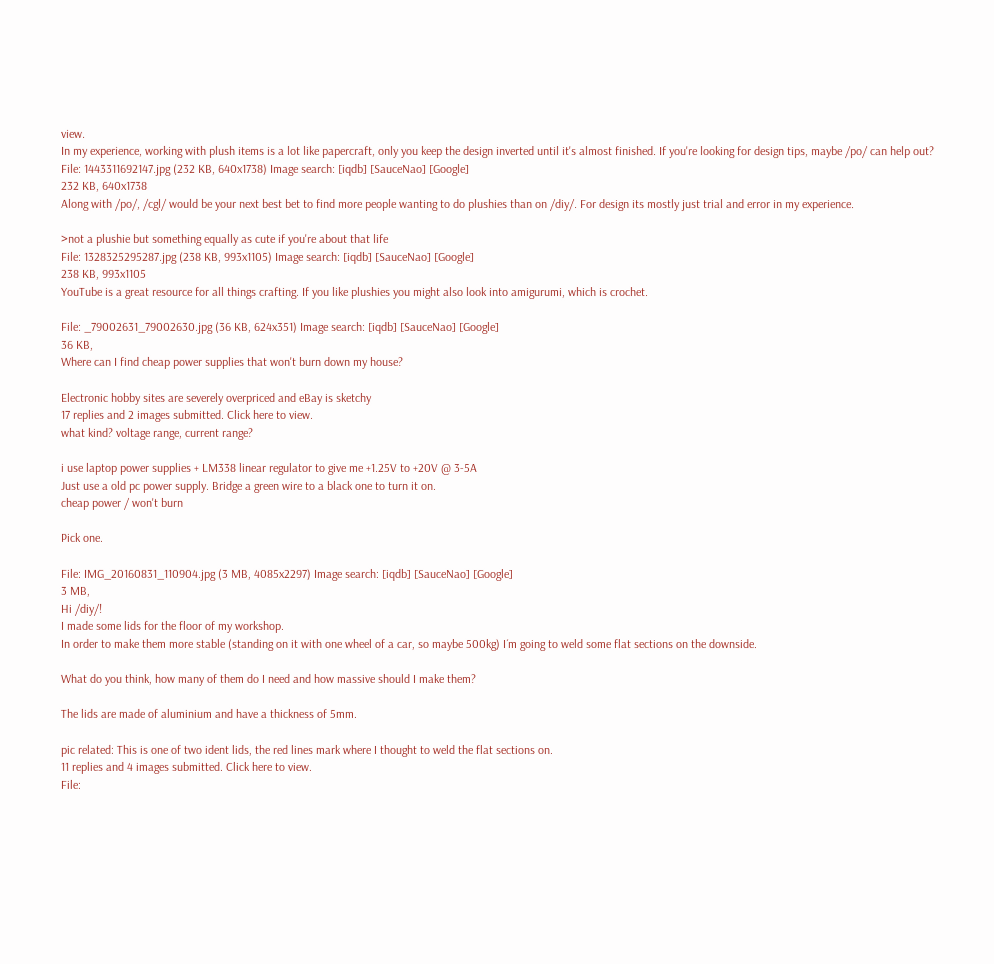view.
In my experience, working with plush items is a lot like papercraft, only you keep the design inverted until it's almost finished. If you're looking for design tips, maybe /po/ can help out?
File: 1443311692147.jpg (232 KB, 640x1738) Image search: [iqdb] [SauceNao] [Google]
232 KB, 640x1738
Along with /po/, /cgl/ would be your next best bet to find more people wanting to do plushies than on /diy/. For design its mostly just trial and error in my experience.

>not a plushie but something equally as cute if you're about that life
File: 1328325295287.jpg (238 KB, 993x1105) Image search: [iqdb] [SauceNao] [Google]
238 KB, 993x1105
YouTube is a great resource for all things crafting. If you like plushies you might also look into amigurumi, which is crochet.

File: _79002631_79002630.jpg (36 KB, 624x351) Image search: [iqdb] [SauceNao] [Google]
36 KB,
Where can I find cheap power supplies that won't burn down my house?

Electronic hobby sites are severely overpriced and eBay is sketchy
17 replies and 2 images submitted. Click here to view.
what kind? voltage range, current range?

i use laptop power supplies + LM338 linear regulator to give me +1.25V to +20V @ 3-5A
Just use a old pc power supply. Bridge a green wire to a black one to turn it on.
cheap power / won't burn

Pick one.

File: IMG_20160831_110904.jpg (3 MB, 4085x2297) Image search: [iqdb] [SauceNao] [Google]
3 MB,
Hi /diy/!
I made some lids for the floor of my workshop.
In order to make them more stable (standing on it with one wheel of a car, so maybe 500kg) I´m going to weld some flat sections on the downside.

What do you think, how many of them do I need and how massive should I make them?

The lids are made of aluminium and have a thickness of 5mm.

pic related: This is one of two ident lids, the red lines mark where I thought to weld the flat sections on.
11 replies and 4 images submitted. Click here to view.
File: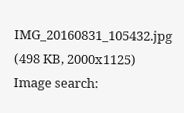IMG_20160831_105432.jpg (498 KB, 2000x1125) Image search: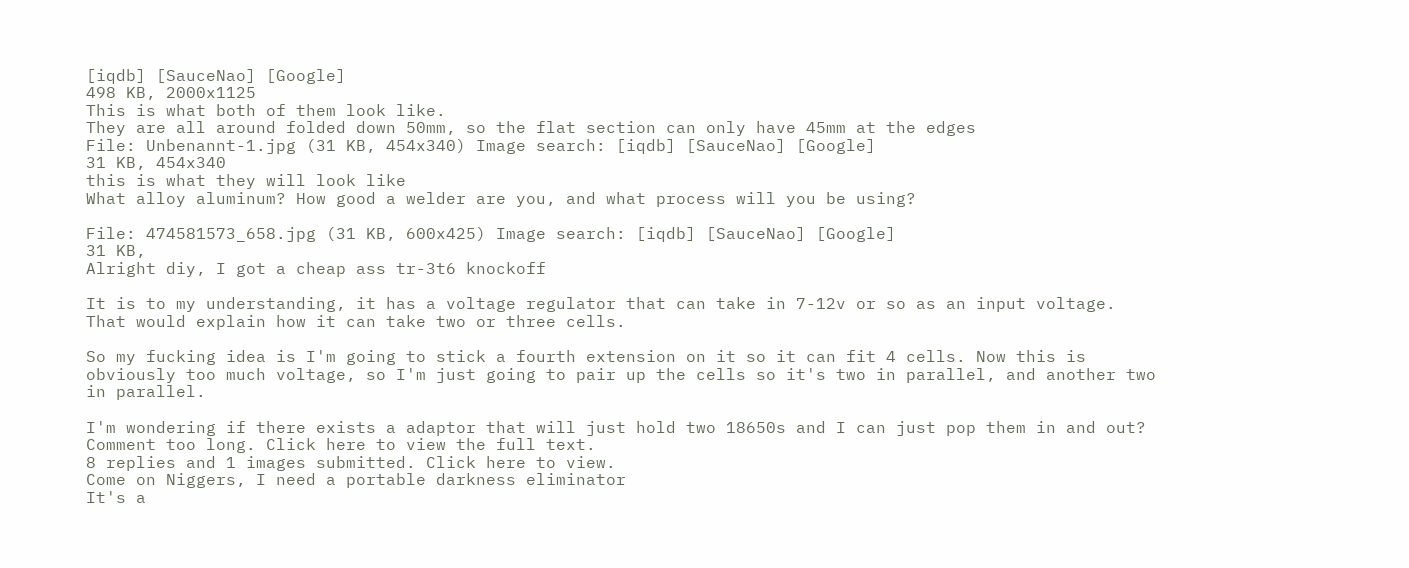[iqdb] [SauceNao] [Google]
498 KB, 2000x1125
This is what both of them look like.
They are all around folded down 50mm, so the flat section can only have 45mm at the edges
File: Unbenannt-1.jpg (31 KB, 454x340) Image search: [iqdb] [SauceNao] [Google]
31 KB, 454x340
this is what they will look like
What alloy aluminum? How good a welder are you, and what process will you be using?

File: 474581573_658.jpg (31 KB, 600x425) Image search: [iqdb] [SauceNao] [Google]
31 KB,
Alright diy, I got a cheap ass tr-3t6 knockoff

It is to my understanding, it has a voltage regulator that can take in 7-12v or so as an input voltage.
That would explain how it can take two or three cells.

So my fucking idea is I'm going to stick a fourth extension on it so it can fit 4 cells. Now this is obviously too much voltage, so I'm just going to pair up the cells so it's two in parallel, and another two in parallel.

I'm wondering if there exists a adaptor that will just hold two 18650s and I can just pop them in and out?
Comment too long. Click here to view the full text.
8 replies and 1 images submitted. Click here to view.
Come on Niggers, I need a portable darkness eliminator
It's a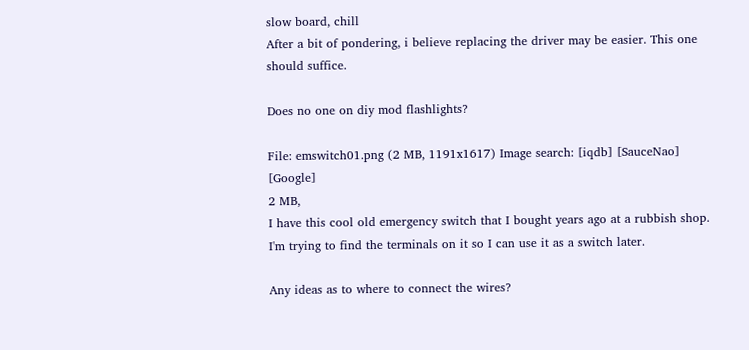slow board, chill
After a bit of pondering, i believe replacing the driver may be easier. This one should suffice.

Does no one on diy mod flashlights?

File: emswitch01.png (2 MB, 1191x1617) Image search: [iqdb] [SauceNao] [Google]
2 MB,
I have this cool old emergency switch that I bought years ago at a rubbish shop. I'm trying to find the terminals on it so I can use it as a switch later.

Any ideas as to where to connect the wires?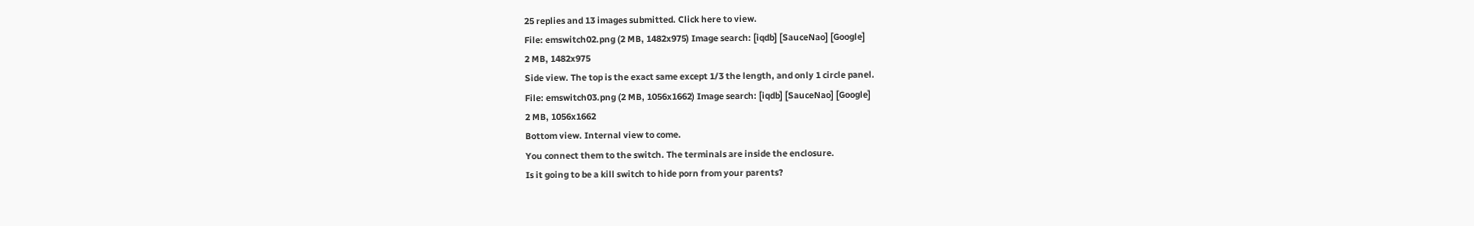25 replies and 13 images submitted. Click here to view.
File: emswitch02.png (2 MB, 1482x975) Image search: [iqdb] [SauceNao] [Google]
2 MB, 1482x975
Side view. The top is the exact same except 1/3 the length, and only 1 circle panel.
File: emswitch03.png (2 MB, 1056x1662) Image search: [iqdb] [SauceNao] [Google]
2 MB, 1056x1662
Bottom view. Internal view to come.
You connect them to the switch. The terminals are inside the enclosure.
Is it going to be a kill switch to hide porn from your parents?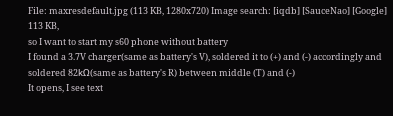File: maxresdefault.jpg (113 KB, 1280x720) Image search: [iqdb] [SauceNao] [Google]
113 KB,
so I want to start my s60 phone without battery
I found a 3.7V charger(same as battery's V), soldered it to (+) and (-) accordingly and soldered 82kΩ(same as battery's R) between middle (T) and (-)
It opens, I see text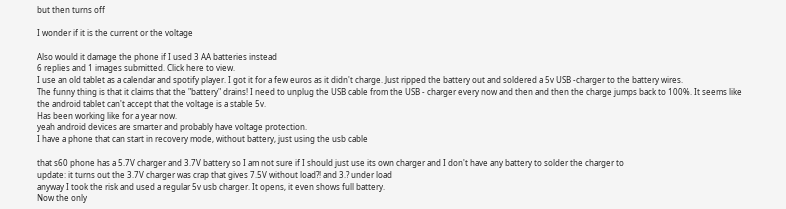but then turns off

I wonder if it is the current or the voltage

Also would it damage the phone if I used 3 AA batteries instead
6 replies and 1 images submitted. Click here to view.
I use an old tablet as a calendar and spotify player. I got it for a few euros as it didn't charge. Just ripped the battery out and soldered a 5v USB -charger to the battery wires.
The funny thing is that it claims that the "battery" drains! I need to unplug the USB cable from the USB - charger every now and then and then the charge jumps back to 100%. It seems like the android tablet can't accept that the voltage is a stable 5v.
Has been working like for a year now.
yeah android devices are smarter and probably have voltage protection.
I have a phone that can start in recovery mode, without battery, just using the usb cable

that s60 phone has a 5.7V charger and 3.7V battery so I am not sure if I should just use its own charger and I don't have any battery to solder the charger to
update: it turns out the 3.7V charger was crap that gives 7.5V without load?! and 3.? under load
anyway I took the risk and used a regular 5v usb charger. It opens, it even shows full battery.
Now the only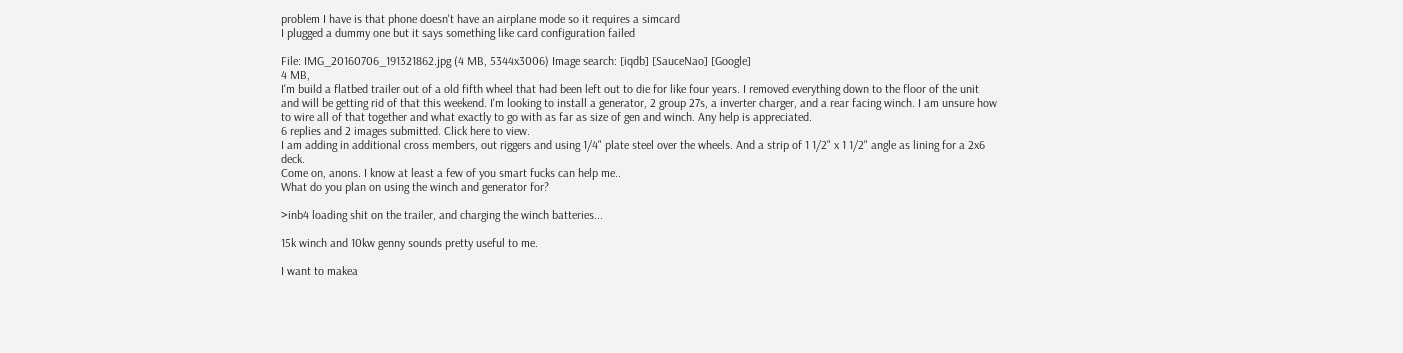problem I have is that phone doesn't have an airplane mode so it requires a simcard
I plugged a dummy one but it says something like card configuration failed

File: IMG_20160706_191321862.jpg (4 MB, 5344x3006) Image search: [iqdb] [SauceNao] [Google]
4 MB,
I'm build a flatbed trailer out of a old fifth wheel that had been left out to die for like four years. I removed everything down to the floor of the unit and will be getting rid of that this weekend. I'm looking to install a generator, 2 group 27s, a inverter charger, and a rear facing winch. I am unsure how to wire all of that together and what exactly to go with as far as size of gen and winch. Any help is appreciated.
6 replies and 2 images submitted. Click here to view.
I am adding in additional cross members, out riggers and using 1/4" plate steel over the wheels. And a strip of 1 1/2" x 1 1/2" angle as lining for a 2x6 deck.
Come on, anons. I know at least a few of you smart fucks can help me..
What do you plan on using the winch and generator for?

>inb4 loading shit on the trailer, and charging the winch batteries...

15k winch and 10kw genny sounds pretty useful to me.

I want to makea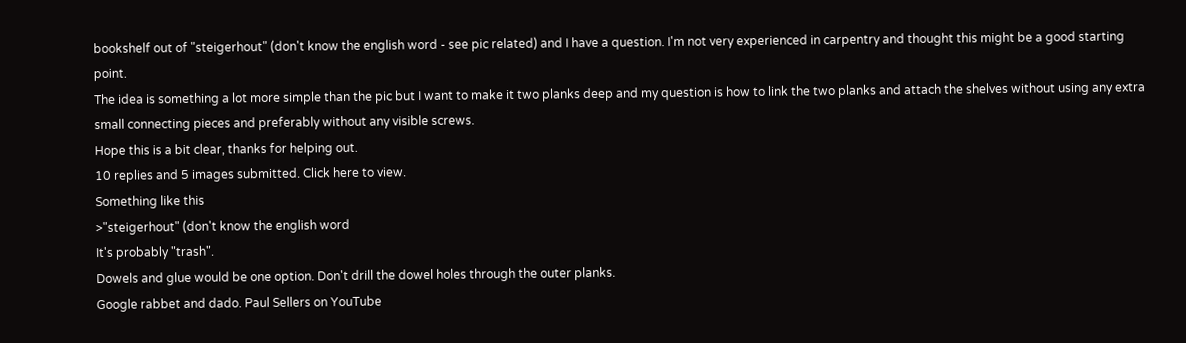bookshelf out of "steigerhout" (don't know the english word - see pic related) and I have a question. I'm not very experienced in carpentry and thought this might be a good starting point.
The idea is something a lot more simple than the pic but I want to make it two planks deep and my question is how to link the two planks and attach the shelves without using any extra small connecting pieces and preferably without any visible screws.
Hope this is a bit clear, thanks for helping out.
10 replies and 5 images submitted. Click here to view.
Something like this
>"steigerhout" (don't know the english word
It's probably "trash".
Dowels and glue would be one option. Don't drill the dowel holes through the outer planks.
Google rabbet and dado. Paul Sellers on YouTube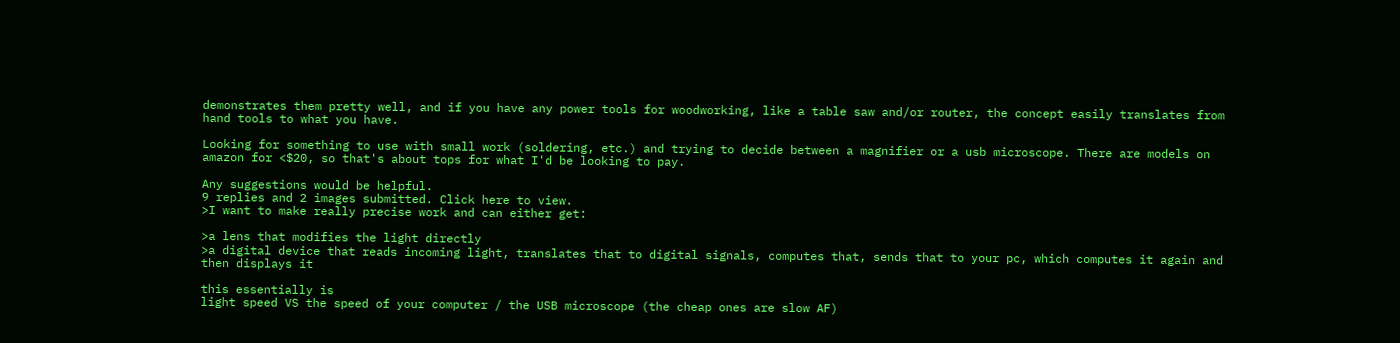demonstrates them pretty well, and if you have any power tools for woodworking, like a table saw and/or router, the concept easily translates from hand tools to what you have.

Looking for something to use with small work (soldering, etc.) and trying to decide between a magnifier or a usb microscope. There are models on amazon for <$20, so that's about tops for what I'd be looking to pay.

Any suggestions would be helpful.
9 replies and 2 images submitted. Click here to view.
>I want to make really precise work and can either get:

>a lens that modifies the light directly
>a digital device that reads incoming light, translates that to digital signals, computes that, sends that to your pc, which computes it again and then displays it

this essentially is
light speed VS the speed of your computer / the USB microscope (the cheap ones are slow AF)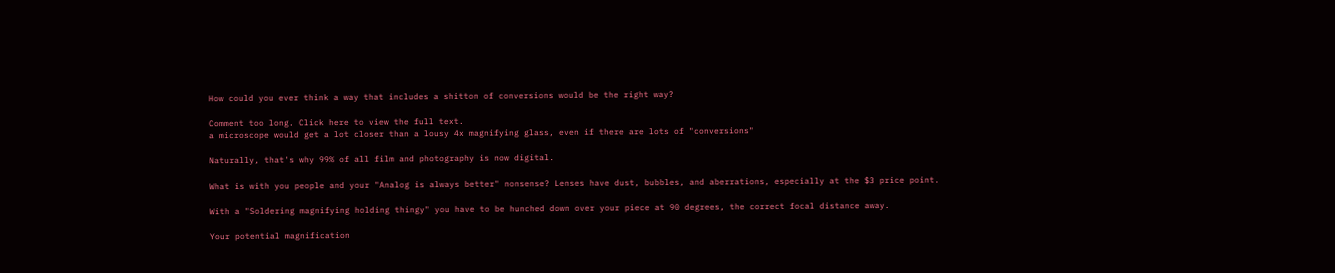How could you ever think a way that includes a shitton of conversions would be the right way?

Comment too long. Click here to view the full text.
a microscope would get a lot closer than a lousy 4x magnifying glass, even if there are lots of "conversions"

Naturally, that's why 99% of all film and photography is now digital.

What is with you people and your "Analog is always better" nonsense? Lenses have dust, bubbles, and aberrations, especially at the $3 price point.

With a "Soldering magnifying holding thingy" you have to be hunched down over your piece at 90 degrees, the correct focal distance away.

Your potential magnification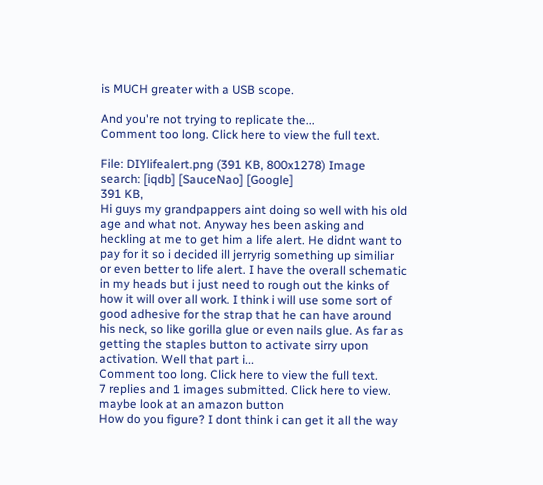is MUCH greater with a USB scope.

And you're not trying to replicate the...
Comment too long. Click here to view the full text.

File: DIYlifealert.png (391 KB, 800x1278) Image search: [iqdb] [SauceNao] [Google]
391 KB,
Hi guys my grandpappers aint doing so well with his old age and what not. Anyway hes been asking and heckling at me to get him a life alert. He didnt want to pay for it so i decided ill jerryrig something up similiar or even better to life alert. I have the overall schematic in my heads but i just need to rough out the kinks of how it will over all work. I think i will use some sort of good adhesive for the strap that he can have around his neck, so like gorilla glue or even nails glue. As far as getting the staples button to activate sirry upon activation. Well that part i...
Comment too long. Click here to view the full text.
7 replies and 1 images submitted. Click here to view.
maybe look at an amazon button
How do you figure? I dont think i can get it all the way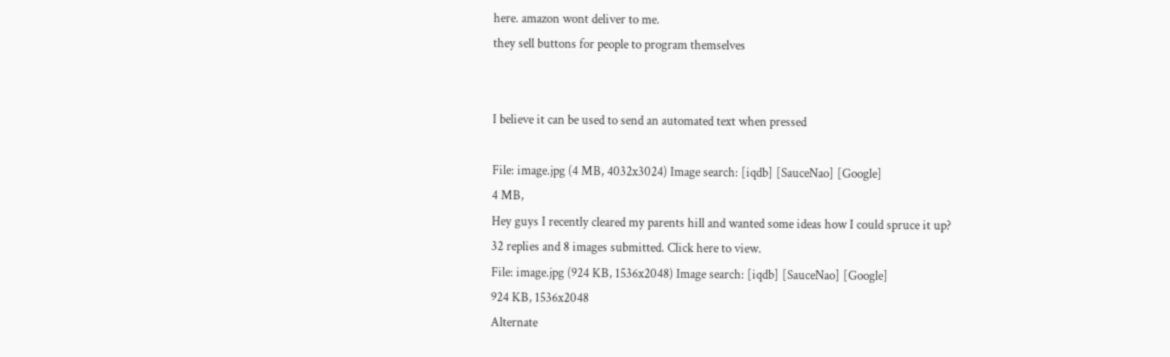here. amazon wont deliver to me.
they sell buttons for people to program themselves


I believe it can be used to send an automated text when pressed

File: image.jpg (4 MB, 4032x3024) Image search: [iqdb] [SauceNao] [Google]
4 MB,
Hey guys I recently cleared my parents hill and wanted some ideas how I could spruce it up?
32 replies and 8 images submitted. Click here to view.
File: image.jpg (924 KB, 1536x2048) Image search: [iqdb] [SauceNao] [Google]
924 KB, 1536x2048
Alternate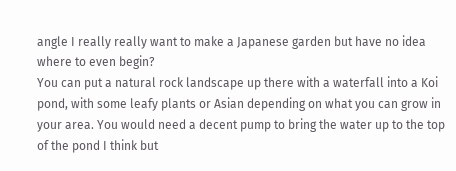angle I really really want to make a Japanese garden but have no idea where to even begin?
You can put a natural rock landscape up there with a waterfall into a Koi pond, with some leafy plants or Asian depending on what you can grow in your area. You would need a decent pump to bring the water up to the top of the pond I think but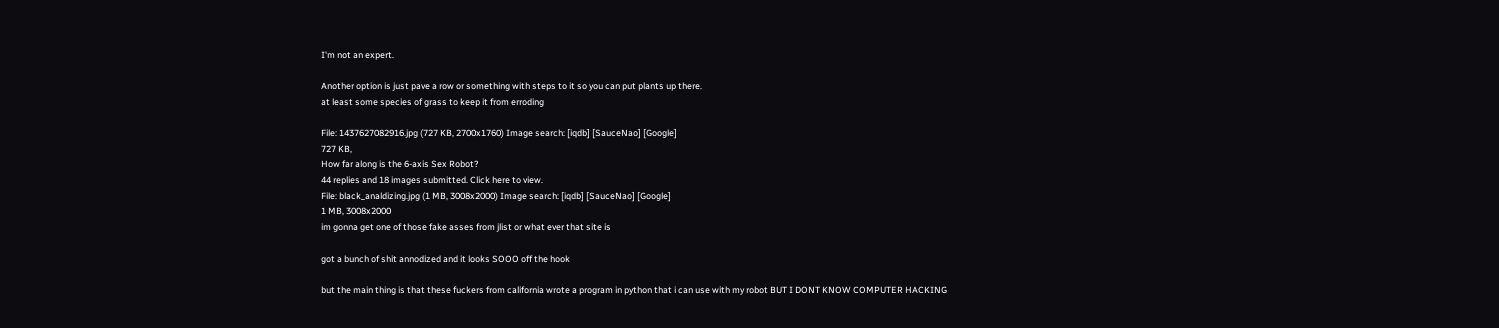I'm not an expert.

Another option is just pave a row or something with steps to it so you can put plants up there.
at least some species of grass to keep it from erroding

File: 1437627082916.jpg (727 KB, 2700x1760) Image search: [iqdb] [SauceNao] [Google]
727 KB,
How far along is the 6-axis Sex Robot?
44 replies and 18 images submitted. Click here to view.
File: black_analdizing.jpg (1 MB, 3008x2000) Image search: [iqdb] [SauceNao] [Google]
1 MB, 3008x2000
im gonna get one of those fake asses from jlist or what ever that site is

got a bunch of shit annodized and it looks SOOO off the hook

but the main thing is that these fuckers from california wrote a program in python that i can use with my robot BUT I DONT KNOW COMPUTER HACKING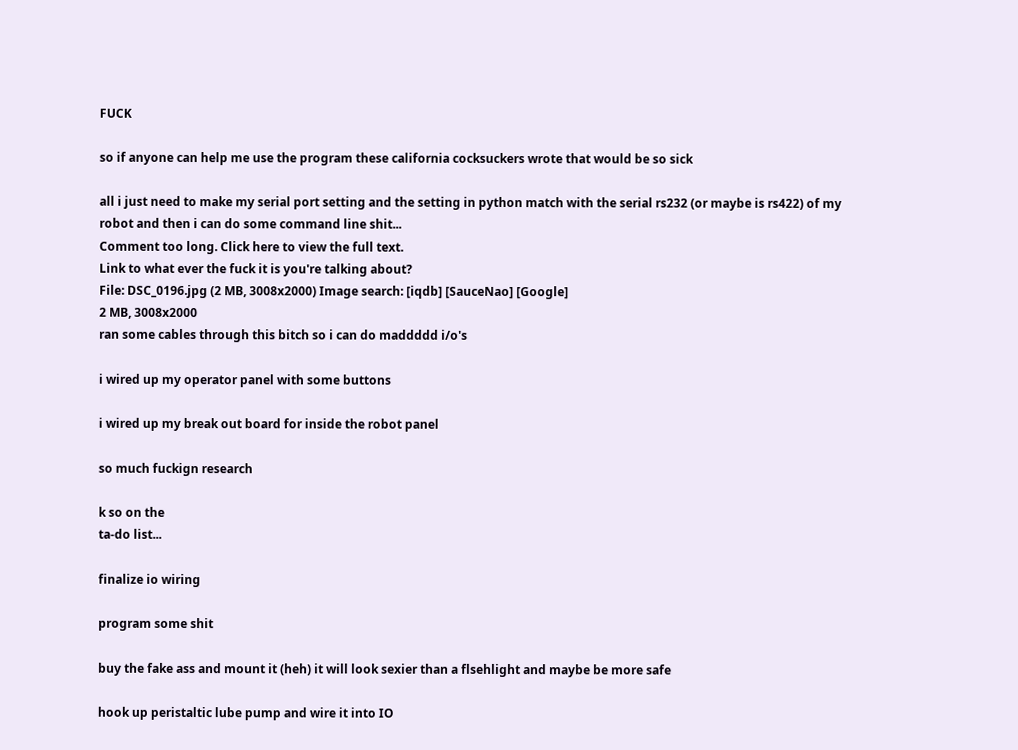FUCK

so if anyone can help me use the program these california cocksuckers wrote that would be so sick

all i just need to make my serial port setting and the setting in python match with the serial rs232 (or maybe is rs422) of my robot and then i can do some command line shit...
Comment too long. Click here to view the full text.
Link to what ever the fuck it is you're talking about?
File: DSC_0196.jpg (2 MB, 3008x2000) Image search: [iqdb] [SauceNao] [Google]
2 MB, 3008x2000
ran some cables through this bitch so i can do maddddd i/o's

i wired up my operator panel with some buttons

i wired up my break out board for inside the robot panel

so much fuckign research

k so on the
ta-do list...

finalize io wiring

program some shit

buy the fake ass and mount it (heh) it will look sexier than a flsehlight and maybe be more safe

hook up peristaltic lube pump and wire it into IO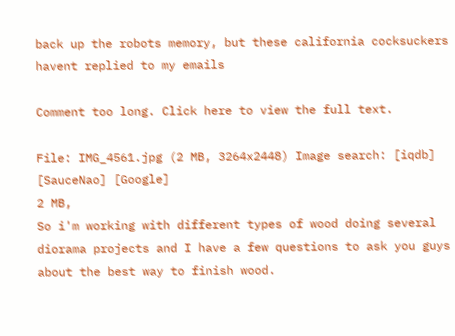back up the robots memory, but these california cocksuckers havent replied to my emails

Comment too long. Click here to view the full text.

File: IMG_4561.jpg (2 MB, 3264x2448) Image search: [iqdb] [SauceNao] [Google]
2 MB,
So i'm working with different types of wood doing several diorama projects and I have a few questions to ask you guys about the best way to finish wood.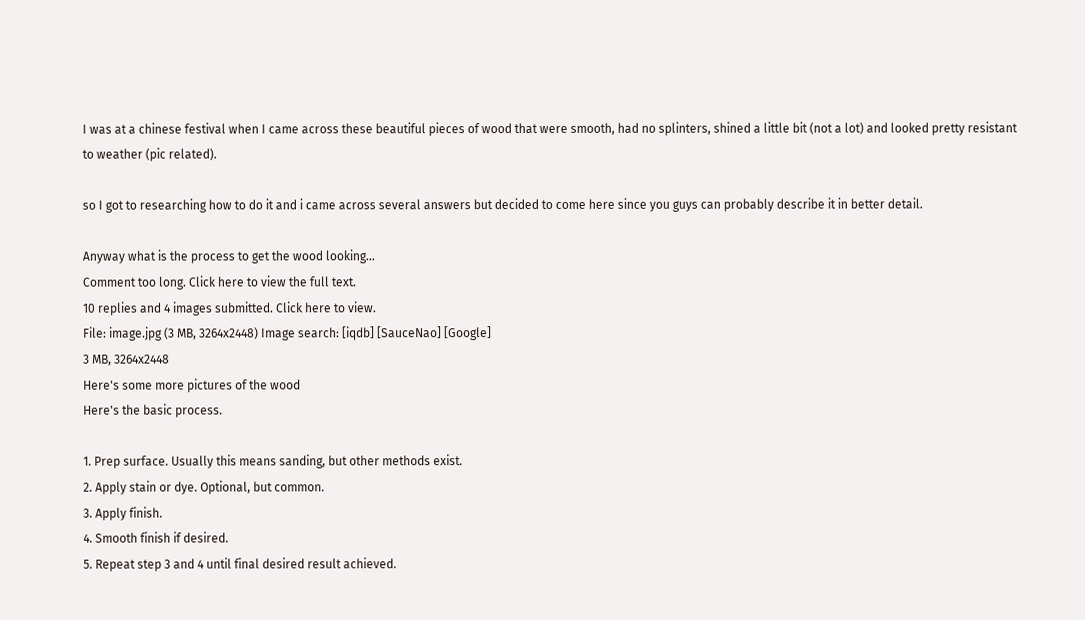I was at a chinese festival when I came across these beautiful pieces of wood that were smooth, had no splinters, shined a little bit (not a lot) and looked pretty resistant to weather (pic related).

so I got to researching how to do it and i came across several answers but decided to come here since you guys can probably describe it in better detail.

Anyway what is the process to get the wood looking...
Comment too long. Click here to view the full text.
10 replies and 4 images submitted. Click here to view.
File: image.jpg (3 MB, 3264x2448) Image search: [iqdb] [SauceNao] [Google]
3 MB, 3264x2448
Here's some more pictures of the wood
Here's the basic process.

1. Prep surface. Usually this means sanding, but other methods exist.
2. Apply stain or dye. Optional, but common.
3. Apply finish.
4. Smooth finish if desired.
5. Repeat step 3 and 4 until final desired result achieved.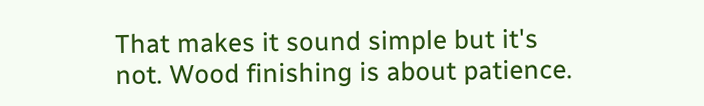That makes it sound simple but it's not. Wood finishing is about patience.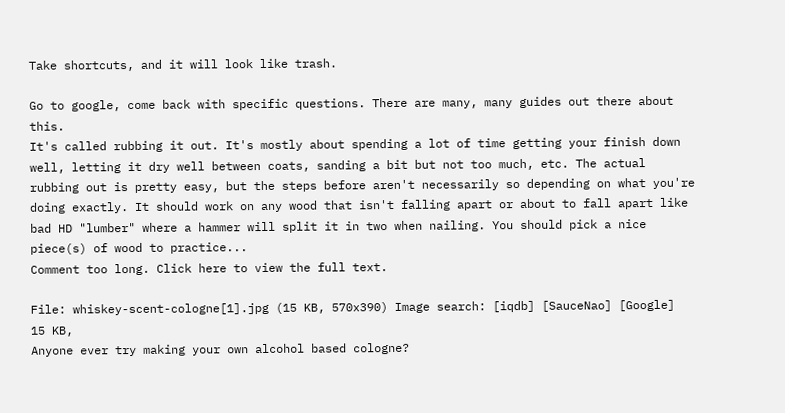Take shortcuts, and it will look like trash.

Go to google, come back with specific questions. There are many, many guides out there about this.
It's called rubbing it out. It's mostly about spending a lot of time getting your finish down well, letting it dry well between coats, sanding a bit but not too much, etc. The actual rubbing out is pretty easy, but the steps before aren't necessarily so depending on what you're doing exactly. It should work on any wood that isn't falling apart or about to fall apart like bad HD "lumber" where a hammer will split it in two when nailing. You should pick a nice piece(s) of wood to practice...
Comment too long. Click here to view the full text.

File: whiskey-scent-cologne[1].jpg (15 KB, 570x390) Image search: [iqdb] [SauceNao] [Google]
15 KB,
Anyone ever try making your own alcohol based cologne?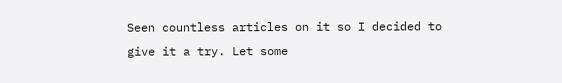Seen countless articles on it so I decided to give it a try. Let some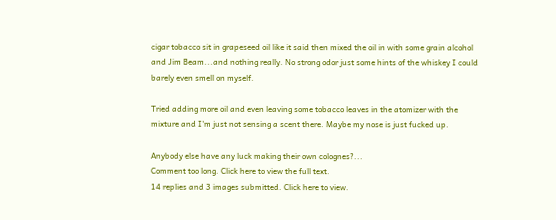cigar tobacco sit in grapeseed oil like it said then mixed the oil in with some grain alcohol and Jim Beam...and nothing really. No strong odor just some hints of the whiskey I could barely even smell on myself.

Tried adding more oil and even leaving some tobacco leaves in the atomizer with the mixture and I'm just not sensing a scent there. Maybe my nose is just fucked up.

Anybody else have any luck making their own colognes?...
Comment too long. Click here to view the full text.
14 replies and 3 images submitted. Click here to view.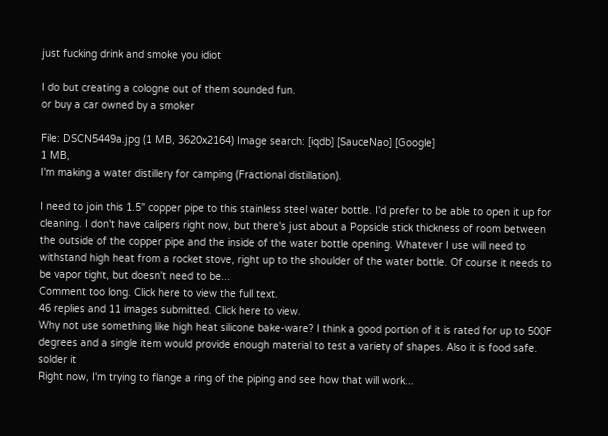just fucking drink and smoke you idiot

I do but creating a cologne out of them sounded fun.
or buy a car owned by a smoker

File: DSCN5449a.jpg (1 MB, 3620x2164) Image search: [iqdb] [SauceNao] [Google]
1 MB,
I'm making a water distillery for camping (Fractional distillation).

I need to join this 1.5" copper pipe to this stainless steel water bottle. I'd prefer to be able to open it up for cleaning. I don't have calipers right now, but there's just about a Popsicle stick thickness of room between the outside of the copper pipe and the inside of the water bottle opening. Whatever I use will need to withstand high heat from a rocket stove, right up to the shoulder of the water bottle. Of course it needs to be vapor tight, but doesn't need to be...
Comment too long. Click here to view the full text.
46 replies and 11 images submitted. Click here to view.
Why not use something like high heat silicone bake-ware? I think a good portion of it is rated for up to 500F degrees and a single item would provide enough material to test a variety of shapes. Also it is food safe.
solder it
Right now, I'm trying to flange a ring of the piping and see how that will work...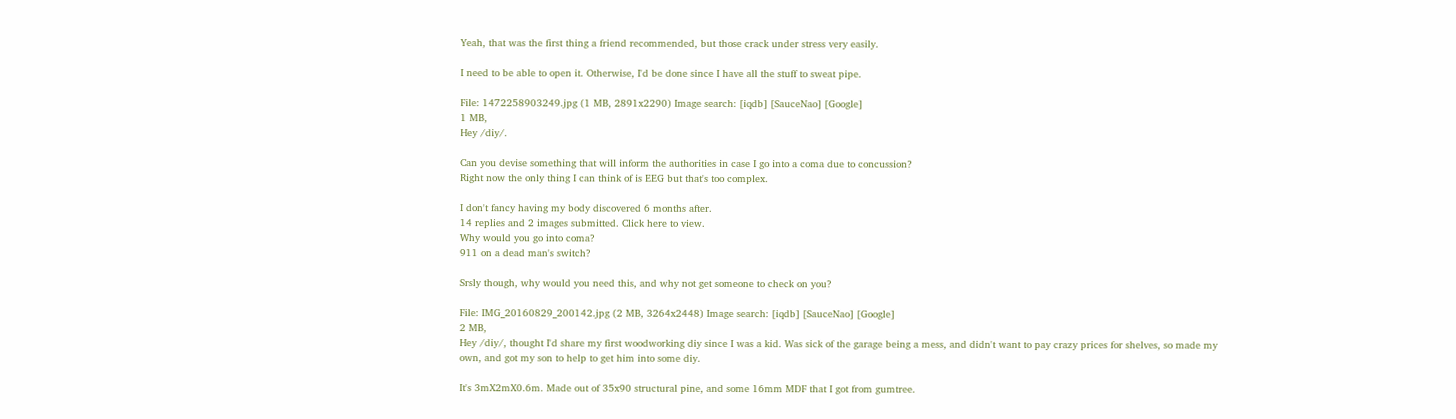Yeah, that was the first thing a friend recommended, but those crack under stress very easily.

I need to be able to open it. Otherwise, I'd be done since I have all the stuff to sweat pipe.

File: 1472258903249.jpg (1 MB, 2891x2290) Image search: [iqdb] [SauceNao] [Google]
1 MB,
Hey /diy/.

Can you devise something that will inform the authorities in case I go into a coma due to concussion?
Right now the only thing I can think of is EEG but that's too complex.

I don't fancy having my body discovered 6 months after.
14 replies and 2 images submitted. Click here to view.
Why would you go into coma?
911 on a dead man's switch?

Srsly though, why would you need this, and why not get someone to check on you?

File: IMG_20160829_200142.jpg (2 MB, 3264x2448) Image search: [iqdb] [SauceNao] [Google]
2 MB,
Hey /diy/, thought I'd share my first woodworking diy since I was a kid. Was sick of the garage being a mess, and didn't want to pay crazy prices for shelves, so made my own, and got my son to help to get him into some diy.

It's 3mX2mX0.6m. Made out of 35x90 structural pine, and some 16mm MDF that I got from gumtree.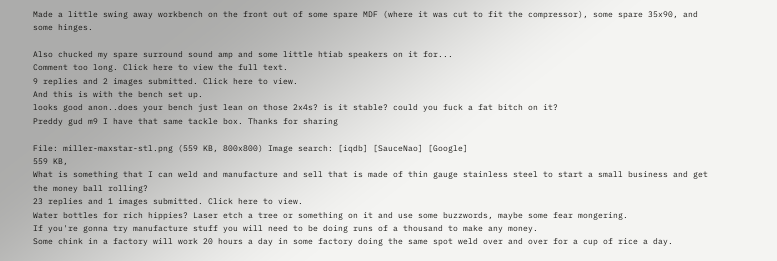Made a little swing away workbench on the front out of some spare MDF (where it was cut to fit the compressor), some spare 35x90, and some hinges.

Also chucked my spare surround sound amp and some little htiab speakers on it for...
Comment too long. Click here to view the full text.
9 replies and 2 images submitted. Click here to view.
And this is with the bench set up.
looks good anon..does your bench just lean on those 2x4s? is it stable? could you fuck a fat bitch on it?
Preddy gud m9 I have that same tackle box. Thanks for sharing

File: miller-maxstar-stl.png (559 KB, 800x800) Image search: [iqdb] [SauceNao] [Google]
559 KB,
What is something that I can weld and manufacture and sell that is made of thin gauge stainless steel to start a small business and get the money ball rolling?
23 replies and 1 images submitted. Click here to view.
Water bottles for rich hippies? Laser etch a tree or something on it and use some buzzwords, maybe some fear mongering.
If you're gonna try manufacture stuff you will need to be doing runs of a thousand to make any money.
Some chink in a factory will work 20 hours a day in some factory doing the same spot weld over and over for a cup of rice a day.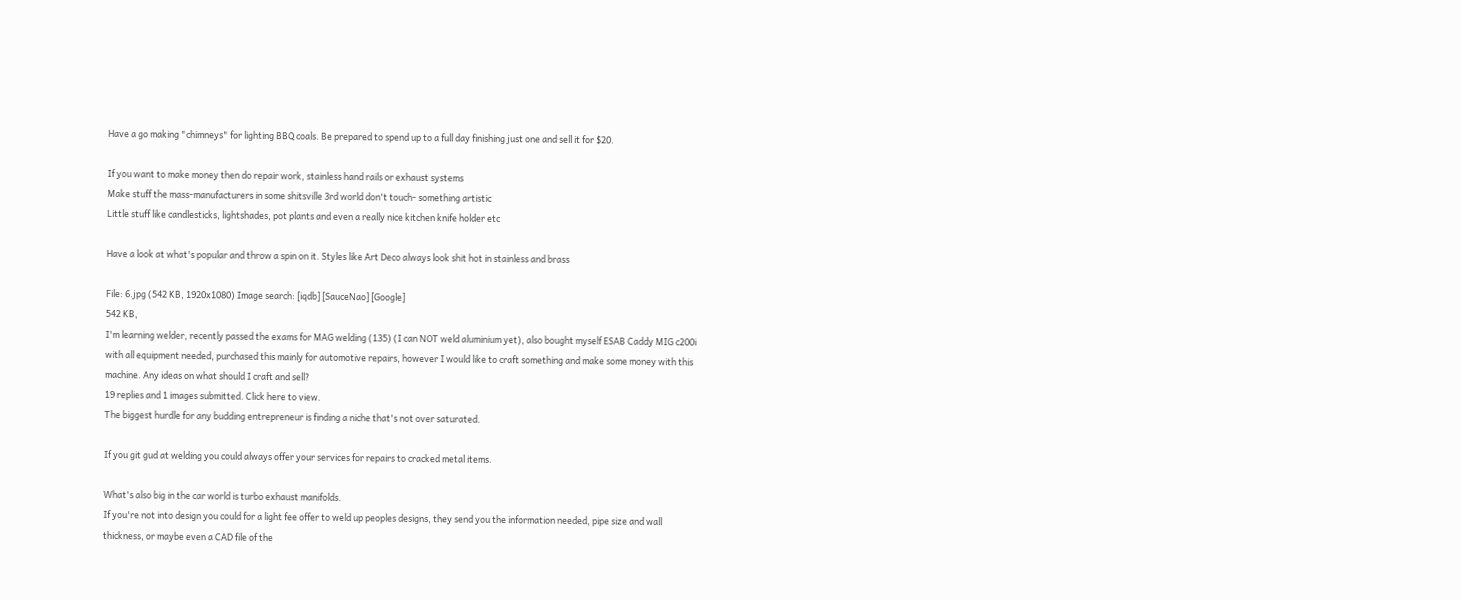Have a go making "chimneys" for lighting BBQ coals. Be prepared to spend up to a full day finishing just one and sell it for $20.

If you want to make money then do repair work, stainless hand rails or exhaust systems
Make stuff the mass-manufacturers in some shitsville 3rd world don't touch- something artistic
Little stuff like candlesticks, lightshades, pot plants and even a really nice kitchen knife holder etc

Have a look at what's popular and throw a spin on it. Styles like Art Deco always look shit hot in stainless and brass

File: 6.jpg (542 KB, 1920x1080) Image search: [iqdb] [SauceNao] [Google]
542 KB,
I'm learning welder, recently passed the exams for MAG welding (135) (I can NOT weld aluminium yet), also bought myself ESAB Caddy MIG c200i with all equipment needed, purchased this mainly for automotive repairs, however I would like to craft something and make some money with this machine. Any ideas on what should I craft and sell?
19 replies and 1 images submitted. Click here to view.
The biggest hurdle for any budding entrepreneur is finding a niche that's not over saturated.

If you git gud at welding you could always offer your services for repairs to cracked metal items.

What's also big in the car world is turbo exhaust manifolds.
If you're not into design you could for a light fee offer to weld up peoples designs, they send you the information needed, pipe size and wall thickness, or maybe even a CAD file of the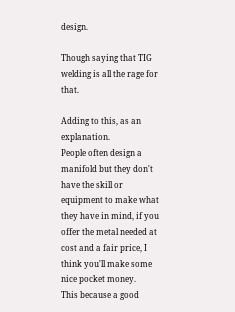design.

Though saying that TIG welding is all the rage for that.

Adding to this, as an explanation.
People often design a manifold but they don't have the skill or equipment to make what they have in mind, if you offer the metal needed at cost and a fair price, I think you'll make some nice pocket money.
This because a good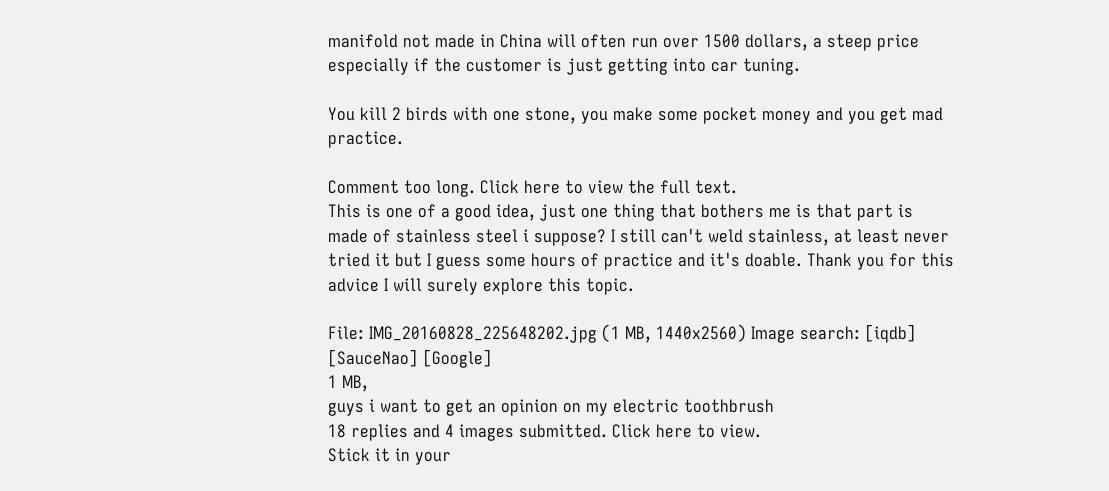manifold not made in China will often run over 1500 dollars, a steep price especially if the customer is just getting into car tuning.

You kill 2 birds with one stone, you make some pocket money and you get mad practice.

Comment too long. Click here to view the full text.
This is one of a good idea, just one thing that bothers me is that part is made of stainless steel i suppose? I still can't weld stainless, at least never tried it but I guess some hours of practice and it's doable. Thank you for this advice I will surely explore this topic.

File: IMG_20160828_225648202.jpg (1 MB, 1440x2560) Image search: [iqdb] [SauceNao] [Google]
1 MB,
guys i want to get an opinion on my electric toothbrush
18 replies and 4 images submitted. Click here to view.
Stick it in your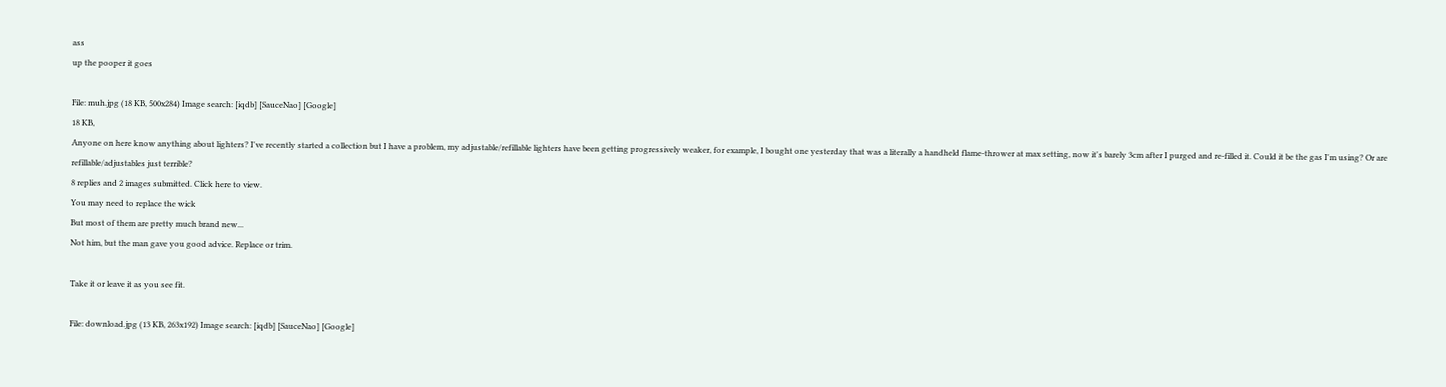ass
up the pooper it goes

File: muh.jpg (18 KB, 500x284) Image search: [iqdb] [SauceNao] [Google]
18 KB,
Anyone on here know anything about lighters? I've recently started a collection but I have a problem, my adjustable/refillable lighters have been getting progressively weaker, for example, I bought one yesterday that was a literally a handheld flame-thrower at max setting, now it's barely 3cm after I purged and re-filled it. Could it be the gas I'm using? Or are refillable/adjustables just terrible?
8 replies and 2 images submitted. Click here to view.
You may need to replace the wick
But most of them are pretty much brand new...
Not him, but the man gave you good advice. Replace or trim.

Take it or leave it as you see fit.

File: download.jpg (13 KB, 263x192) Image search: [iqdb] [SauceNao] [Google]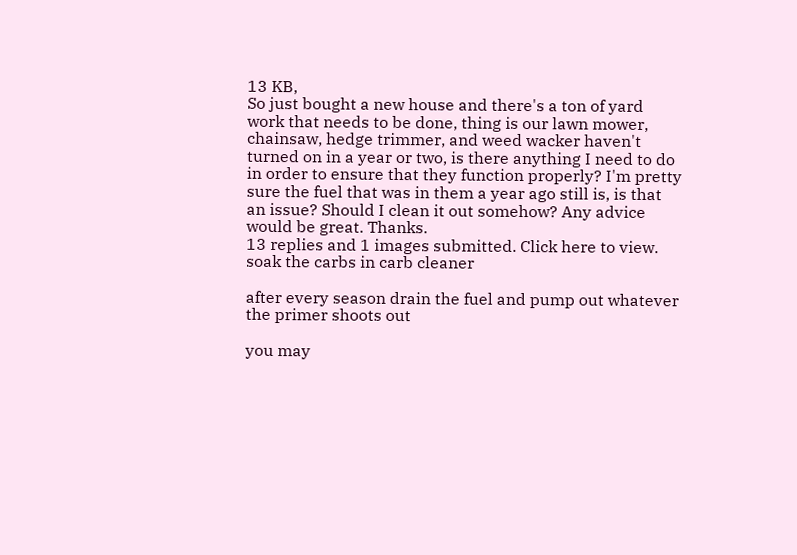13 KB,
So just bought a new house and there's a ton of yard work that needs to be done, thing is our lawn mower, chainsaw, hedge trimmer, and weed wacker haven't turned on in a year or two, is there anything I need to do in order to ensure that they function properly? I'm pretty sure the fuel that was in them a year ago still is, is that an issue? Should I clean it out somehow? Any advice would be great. Thanks.
13 replies and 1 images submitted. Click here to view.
soak the carbs in carb cleaner

after every season drain the fuel and pump out whatever the primer shoots out

you may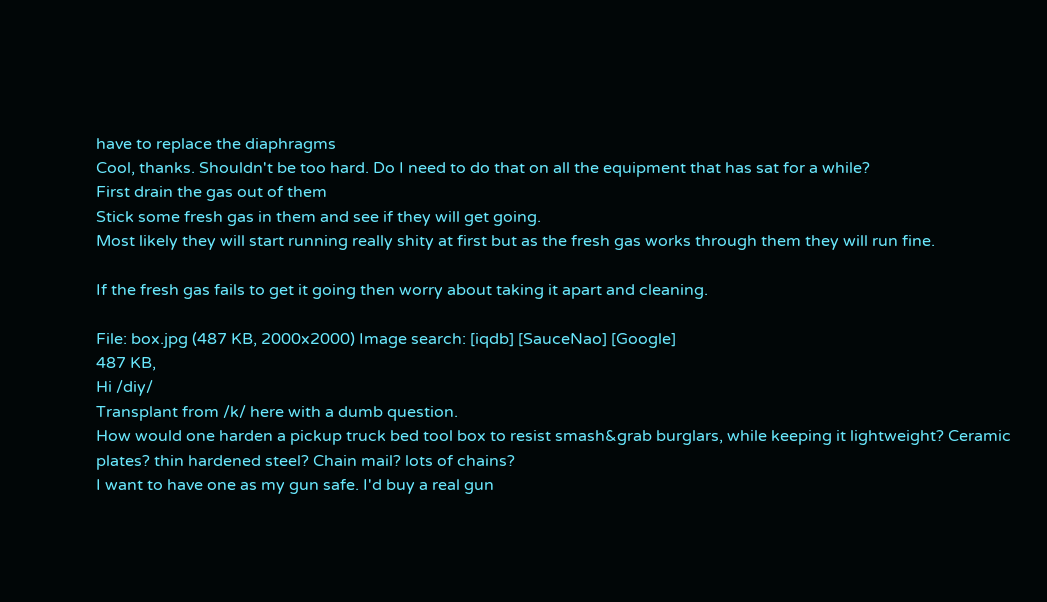have to replace the diaphragms
Cool, thanks. Shouldn't be too hard. Do I need to do that on all the equipment that has sat for a while?
First drain the gas out of them
Stick some fresh gas in them and see if they will get going.
Most likely they will start running really shity at first but as the fresh gas works through them they will run fine.

If the fresh gas fails to get it going then worry about taking it apart and cleaning.

File: box.jpg (487 KB, 2000x2000) Image search: [iqdb] [SauceNao] [Google]
487 KB,
Hi /diy/
Transplant from /k/ here with a dumb question.
How would one harden a pickup truck bed tool box to resist smash&grab burglars, while keeping it lightweight? Ceramic plates? thin hardened steel? Chain mail? lots of chains?
I want to have one as my gun safe. I'd buy a real gun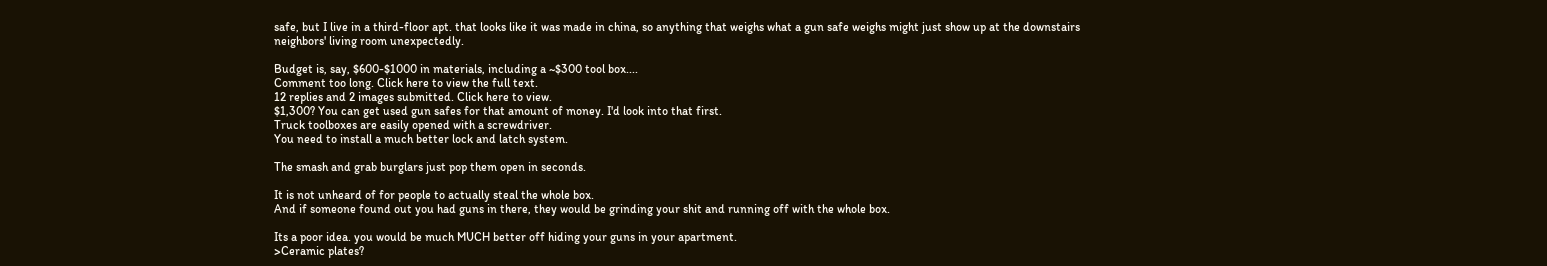safe, but I live in a third-floor apt. that looks like it was made in china, so anything that weighs what a gun safe weighs might just show up at the downstairs neighbors' living room unexpectedly.

Budget is, say, $600-$1000 in materials, including a ~$300 tool box....
Comment too long. Click here to view the full text.
12 replies and 2 images submitted. Click here to view.
$1,300? You can get used gun safes for that amount of money. I'd look into that first.
Truck toolboxes are easily opened with a screwdriver.
You need to install a much better lock and latch system.

The smash and grab burglars just pop them open in seconds.

It is not unheard of for people to actually steal the whole box.
And if someone found out you had guns in there, they would be grinding your shit and running off with the whole box.

Its a poor idea. you would be much MUCH better off hiding your guns in your apartment.
>Ceramic plates?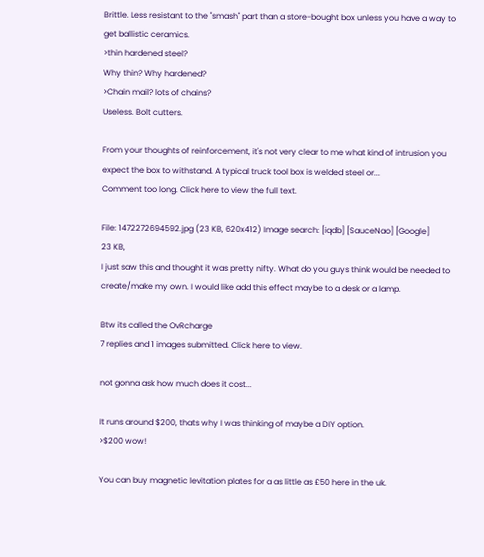Brittle. Less resistant to the "smash" part than a store-bought box unless you have a way to get ballistic ceramics.
>thin hardened steel?
Why thin? Why hardened?
>Chain mail? lots of chains?
Useless. Bolt cutters.

From your thoughts of reinforcement, it's not very clear to me what kind of intrusion you expect the box to withstand. A typical truck tool box is welded steel or...
Comment too long. Click here to view the full text.

File: 1472272694592.jpg (23 KB, 620x412) Image search: [iqdb] [SauceNao] [Google]
23 KB,
I just saw this and thought it was pretty nifty. What do you guys think would be needed to create/make my own. I would like add this effect maybe to a desk or a lamp.

Btw its called the OvRcharge
7 replies and 1 images submitted. Click here to view.

not gonna ask how much does it cost...

It runs around $200, thats why I was thinking of maybe a DIY option.
>$200 wow!

You can buy magnetic levitation plates for a as little as £50 here in the uk.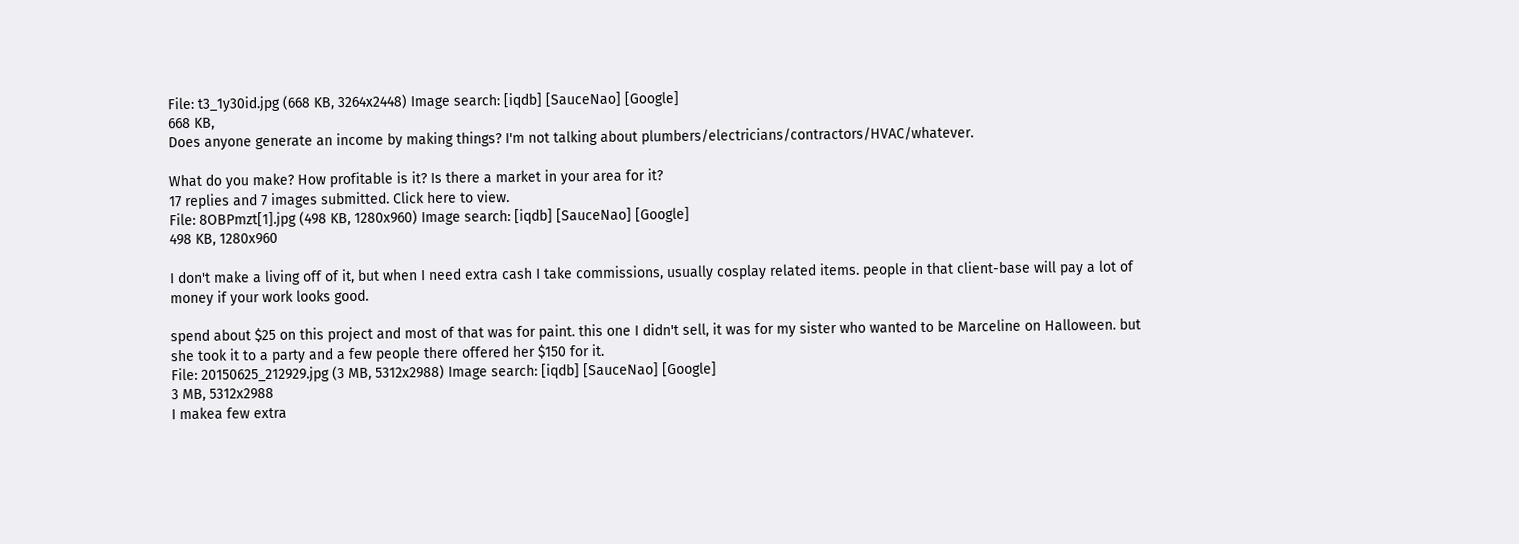File: t3_1y30id.jpg (668 KB, 3264x2448) Image search: [iqdb] [SauceNao] [Google]
668 KB,
Does anyone generate an income by making things? I'm not talking about plumbers/electricians/contractors/HVAC/whatever.

What do you make? How profitable is it? Is there a market in your area for it?
17 replies and 7 images submitted. Click here to view.
File: 8OBPmzt[1].jpg (498 KB, 1280x960) Image search: [iqdb] [SauceNao] [Google]
498 KB, 1280x960

I don't make a living off of it, but when I need extra cash I take commissions, usually cosplay related items. people in that client-base will pay a lot of money if your work looks good.

spend about $25 on this project and most of that was for paint. this one I didn't sell, it was for my sister who wanted to be Marceline on Halloween. but she took it to a party and a few people there offered her $150 for it.
File: 20150625_212929.jpg (3 MB, 5312x2988) Image search: [iqdb] [SauceNao] [Google]
3 MB, 5312x2988
I makea few extra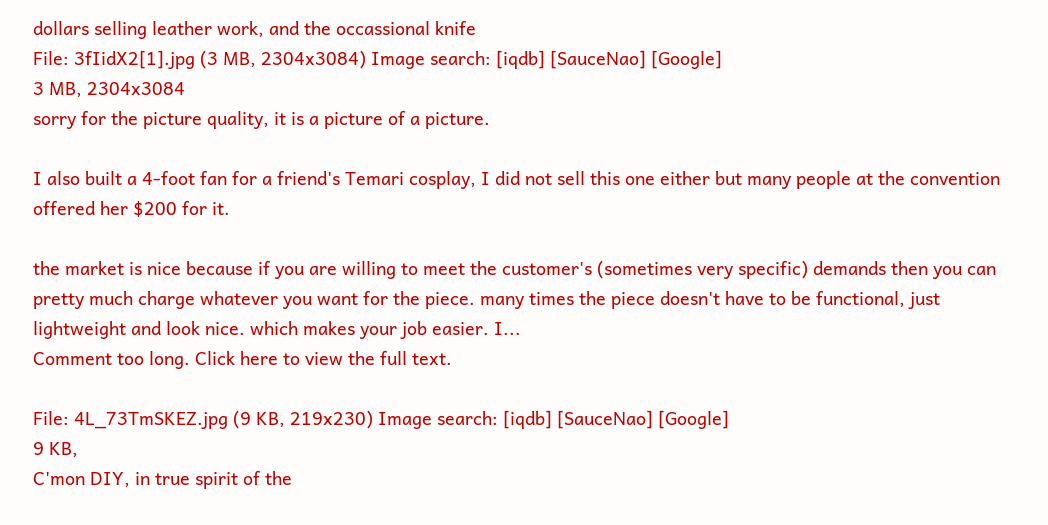dollars selling leather work, and the occassional knife
File: 3fIidX2[1].jpg (3 MB, 2304x3084) Image search: [iqdb] [SauceNao] [Google]
3 MB, 2304x3084
sorry for the picture quality, it is a picture of a picture.

I also built a 4-foot fan for a friend's Temari cosplay, I did not sell this one either but many people at the convention offered her $200 for it.

the market is nice because if you are willing to meet the customer's (sometimes very specific) demands then you can pretty much charge whatever you want for the piece. many times the piece doesn't have to be functional, just lightweight and look nice. which makes your job easier. I...
Comment too long. Click here to view the full text.

File: 4L_73TmSKEZ.jpg (9 KB, 219x230) Image search: [iqdb] [SauceNao] [Google]
9 KB,
C'mon DIY, in true spirit of the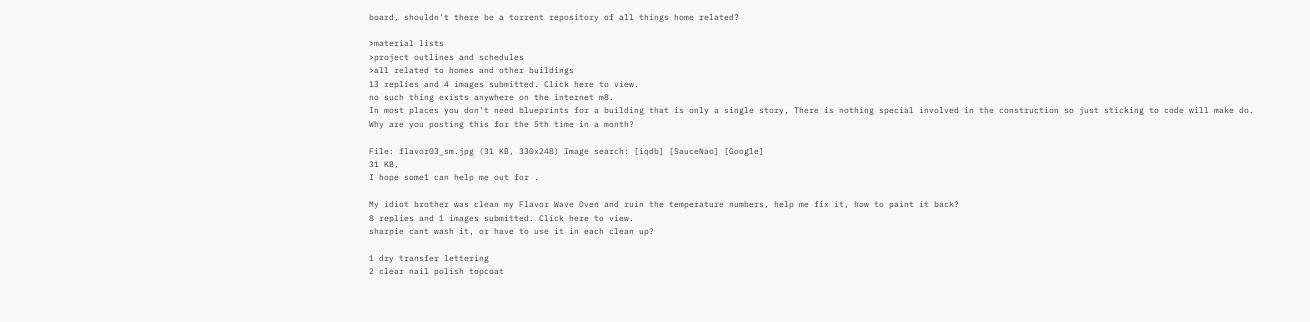board, shouldn't there be a torrent repository of all things home related?

>material lists
>project outlines and schedules
>all related to homes and other buildings
13 replies and 4 images submitted. Click here to view.
no such thing exists anywhere on the internet m8.
In most places you don't need blueprints for a building that is only a single story, There is nothing special involved in the construction so just sticking to code will make do.
Why are you posting this for the 5th time in a month?

File: flavor03_sm.jpg (31 KB, 330x248) Image search: [iqdb] [SauceNao] [Google]
31 KB,
I hope some1 can help me out for .

My idiot brother was clean my Flavor Wave Oven and ruin the temperature numbers, help me fix it, how to paint it back?
8 replies and 1 images submitted. Click here to view.
sharpie cant wash it, or have to use it in each clean up?

1 dry transfer lettering
2 clear nail polish topcoat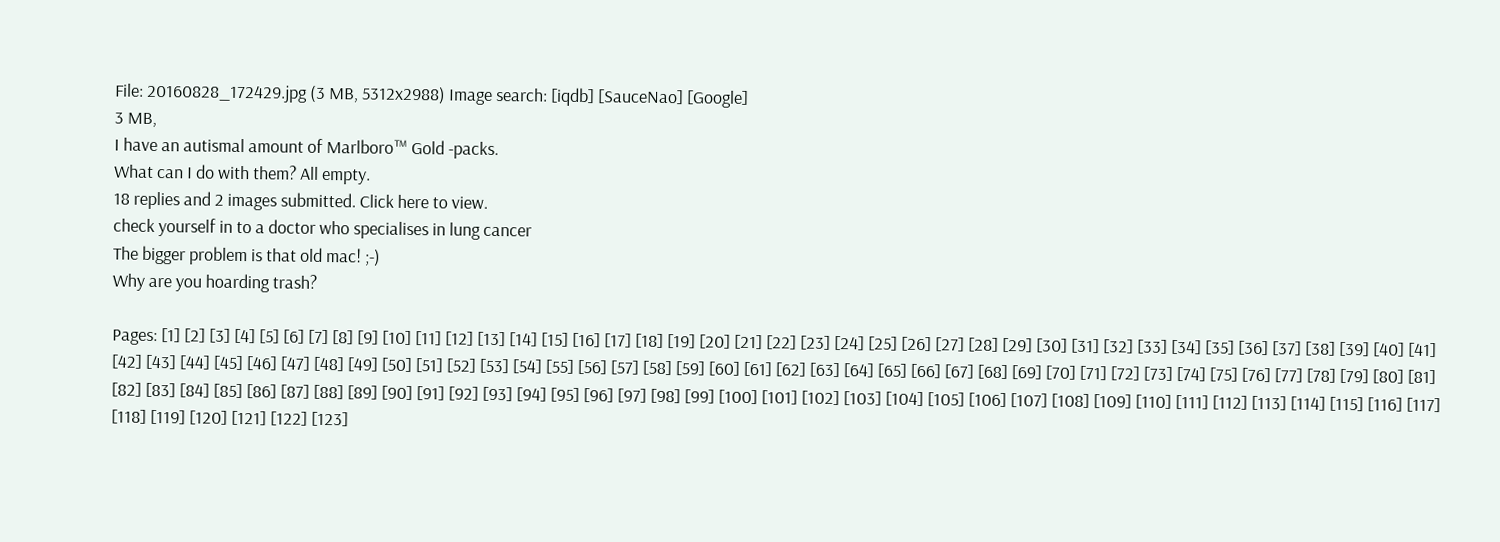File: 20160828_172429.jpg (3 MB, 5312x2988) Image search: [iqdb] [SauceNao] [Google]
3 MB,
I have an autismal amount of Marlboro™ Gold -packs.
What can I do with them? All empty.
18 replies and 2 images submitted. Click here to view.
check yourself in to a doctor who specialises in lung cancer
The bigger problem is that old mac! ;-)
Why are you hoarding trash?

Pages: [1] [2] [3] [4] [5] [6] [7] [8] [9] [10] [11] [12] [13] [14] [15] [16] [17] [18] [19] [20] [21] [22] [23] [24] [25] [26] [27] [28] [29] [30] [31] [32] [33] [34] [35] [36] [37] [38] [39] [40] [41] [42] [43] [44] [45] [46] [47] [48] [49] [50] [51] [52] [53] [54] [55] [56] [57] [58] [59] [60] [61] [62] [63] [64] [65] [66] [67] [68] [69] [70] [71] [72] [73] [74] [75] [76] [77] [78] [79] [80] [81] [82] [83] [84] [85] [86] [87] [88] [89] [90] [91] [92] [93] [94] [95] [96] [97] [98] [99] [100] [101] [102] [103] [104] [105] [106] [107] [108] [109] [110] [111] [112] [113] [114] [115] [116] [117] [118] [119] [120] [121] [122] [123]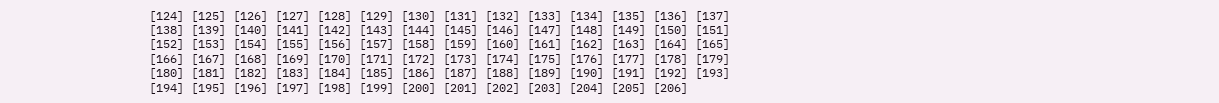[124] [125] [126] [127] [128] [129] [130] [131] [132] [133] [134] [135] [136] [137] [138] [139] [140] [141] [142] [143] [144] [145] [146] [147] [148] [149] [150] [151] [152] [153] [154] [155] [156] [157] [158] [159] [160] [161] [162] [163] [164] [165] [166] [167] [168] [169] [170] [171] [172] [173] [174] [175] [176] [177] [178] [179] [180] [181] [182] [183] [184] [185] [186] [187] [188] [189] [190] [191] [192] [193] [194] [195] [196] [197] [198] [199] [200] [201] [202] [203] [204] [205] [206]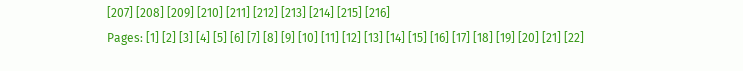[207] [208] [209] [210] [211] [212] [213] [214] [215] [216]
Pages: [1] [2] [3] [4] [5] [6] [7] [8] [9] [10] [11] [12] [13] [14] [15] [16] [17] [18] [19] [20] [21] [22]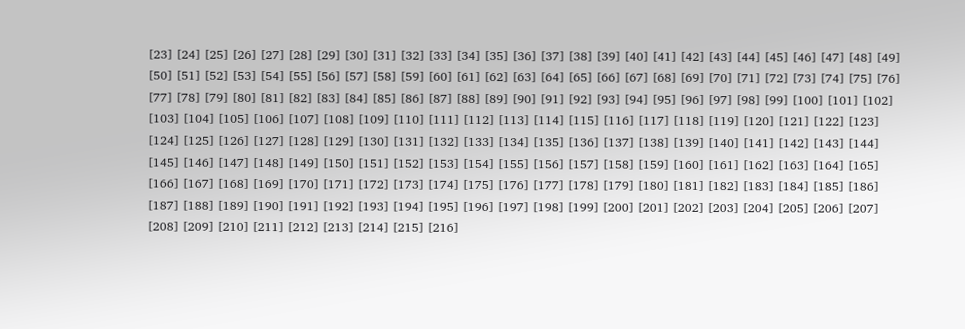[23] [24] [25] [26] [27] [28] [29] [30] [31] [32] [33] [34] [35] [36] [37] [38] [39] [40] [41] [42] [43] [44] [45] [46] [47] [48] [49] [50] [51] [52] [53] [54] [55] [56] [57] [58] [59] [60] [61] [62] [63] [64] [65] [66] [67] [68] [69] [70] [71] [72] [73] [74] [75] [76] [77] [78] [79] [80] [81] [82] [83] [84] [85] [86] [87] [88] [89] [90] [91] [92] [93] [94] [95] [96] [97] [98] [99] [100] [101] [102] [103] [104] [105] [106] [107] [108] [109] [110] [111] [112] [113] [114] [115] [116] [117] [118] [119] [120] [121] [122] [123] [124] [125] [126] [127] [128] [129] [130] [131] [132] [133] [134] [135] [136] [137] [138] [139] [140] [141] [142] [143] [144] [145] [146] [147] [148] [149] [150] [151] [152] [153] [154] [155] [156] [157] [158] [159] [160] [161] [162] [163] [164] [165] [166] [167] [168] [169] [170] [171] [172] [173] [174] [175] [176] [177] [178] [179] [180] [181] [182] [183] [184] [185] [186] [187] [188] [189] [190] [191] [192] [193] [194] [195] [196] [197] [198] [199] [200] [201] [202] [203] [204] [205] [206] [207] [208] [209] [210] [211] [212] [213] [214] [215] [216]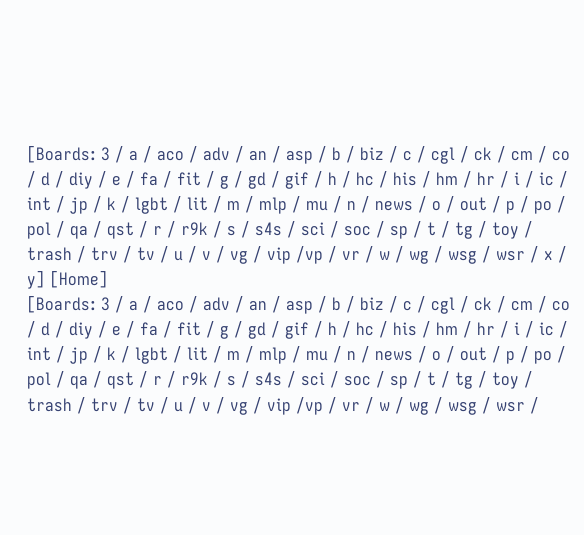[Boards: 3 / a / aco / adv / an / asp / b / biz / c / cgl / ck / cm / co / d / diy / e / fa / fit / g / gd / gif / h / hc / his / hm / hr / i / ic / int / jp / k / lgbt / lit / m / mlp / mu / n / news / o / out / p / po / pol / qa / qst / r / r9k / s / s4s / sci / soc / sp / t / tg / toy / trash / trv / tv / u / v / vg / vip /vp / vr / w / wg / wsg / wsr / x / y] [Home]
[Boards: 3 / a / aco / adv / an / asp / b / biz / c / cgl / ck / cm / co / d / diy / e / fa / fit / g / gd / gif / h / hc / his / hm / hr / i / ic / int / jp / k / lgbt / lit / m / mlp / mu / n / news / o / out / p / po / pol / qa / qst / r / r9k / s / s4s / sci / soc / sp / t / tg / toy / trash / trv / tv / u / v / vg / vip /vp / vr / w / wg / wsg / wsr /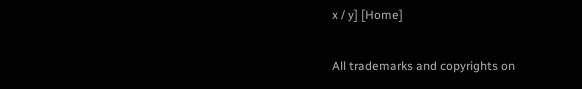x / y] [Home]

All trademarks and copyrights on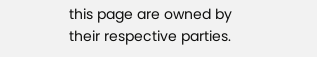this page are owned by their respective parties.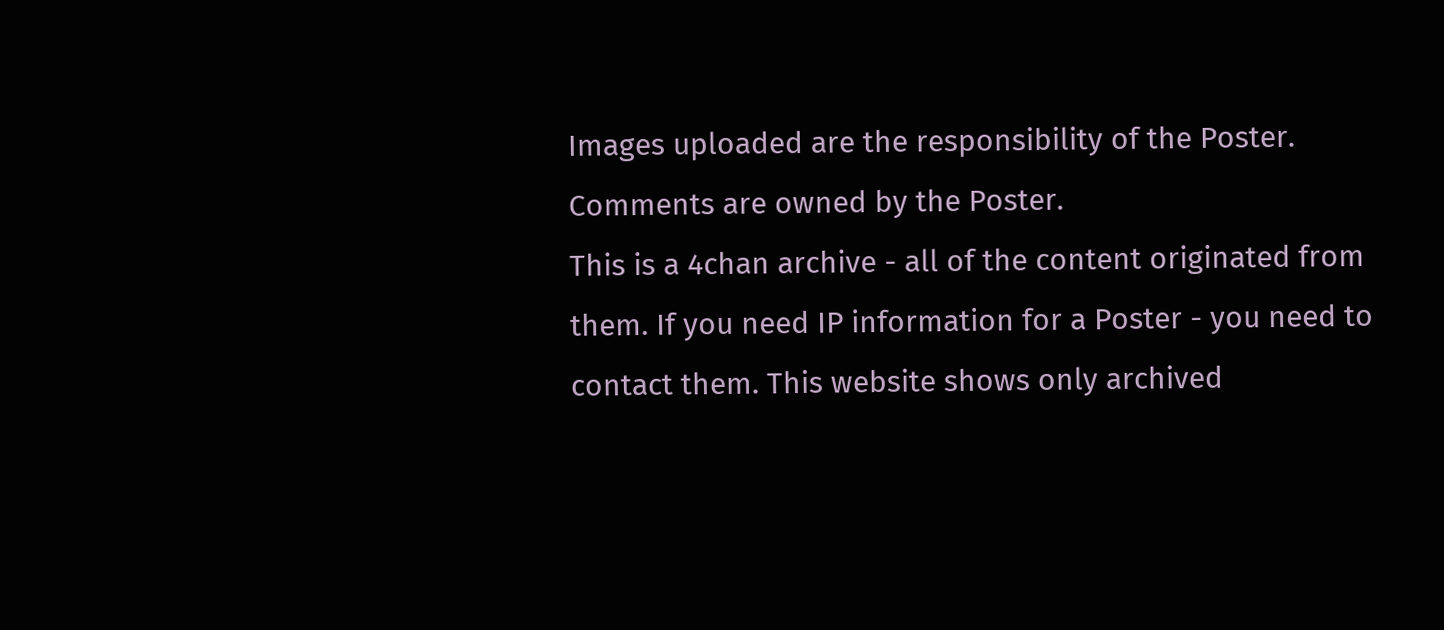Images uploaded are the responsibility of the Poster. Comments are owned by the Poster.
This is a 4chan archive - all of the content originated from them. If you need IP information for a Poster - you need to contact them. This website shows only archived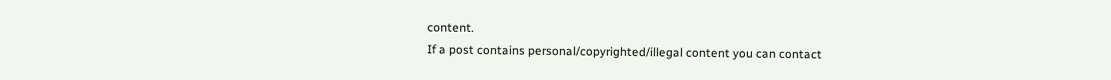content.
If a post contains personal/copyrighted/illegal content you can contact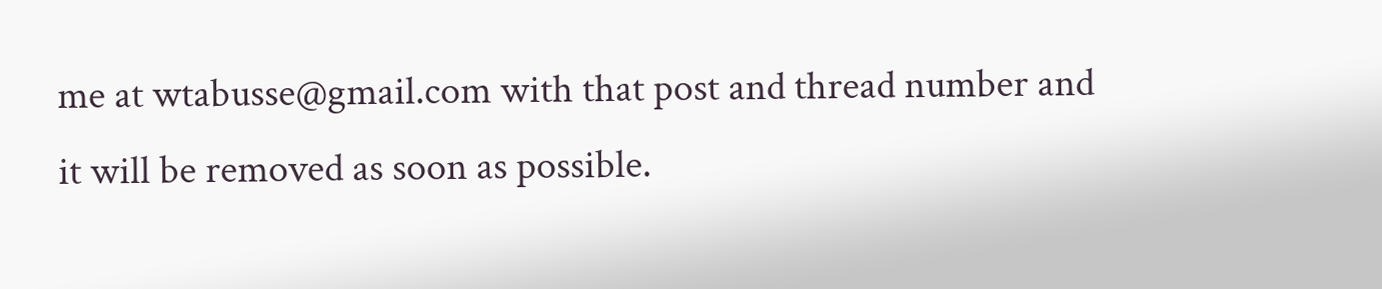me at wtabusse@gmail.com with that post and thread number and it will be removed as soon as possible.